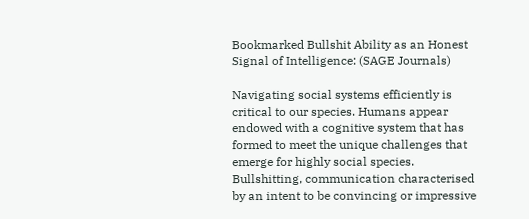Bookmarked Bullshit Ability as an Honest Signal of Intelligence: (SAGE Journals)

Navigating social systems efficiently is critical to our species. Humans appear endowed with a cognitive system that has formed to meet the unique challenges that emerge for highly social species. Bullshitting, communication characterised by an intent to be convincing or impressive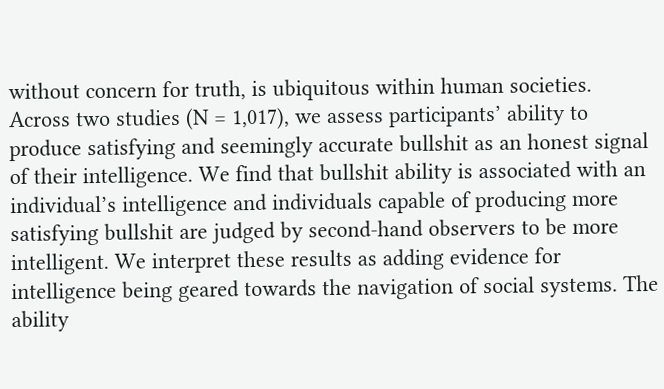without concern for truth, is ubiquitous within human societies. Across two studies (N = 1,017), we assess participants’ ability to produce satisfying and seemingly accurate bullshit as an honest signal of their intelligence. We find that bullshit ability is associated with an individual’s intelligence and individuals capable of producing more satisfying bullshit are judged by second-hand observers to be more intelligent. We interpret these results as adding evidence for intelligence being geared towards the navigation of social systems. The ability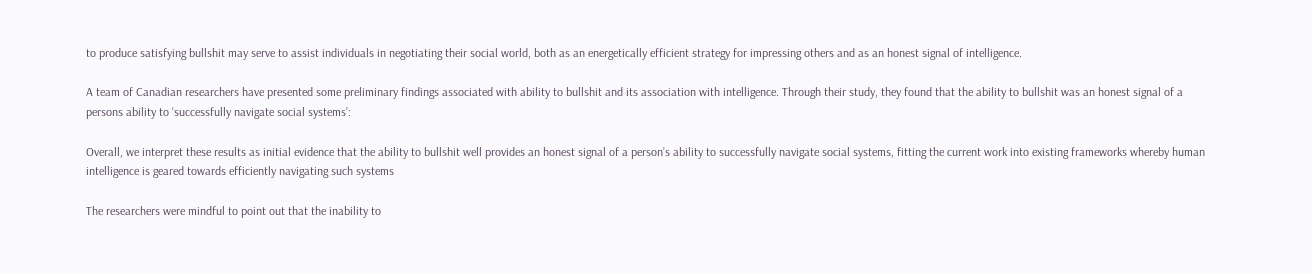to produce satisfying bullshit may serve to assist individuals in negotiating their social world, both as an energetically efficient strategy for impressing others and as an honest signal of intelligence.

A team of Canadian researchers have presented some preliminary findings associated with ability to bullshit and its association with intelligence. Through their study, they found that the ability to bullshit was an honest signal of a persons ability to ‘successfully navigate social systems’:

Overall, we interpret these results as initial evidence that the ability to bullshit well provides an honest signal of a person’s ability to successfully navigate social systems, fitting the current work into existing frameworks whereby human intelligence is geared towards efficiently navigating such systems

The researchers were mindful to point out that the inability to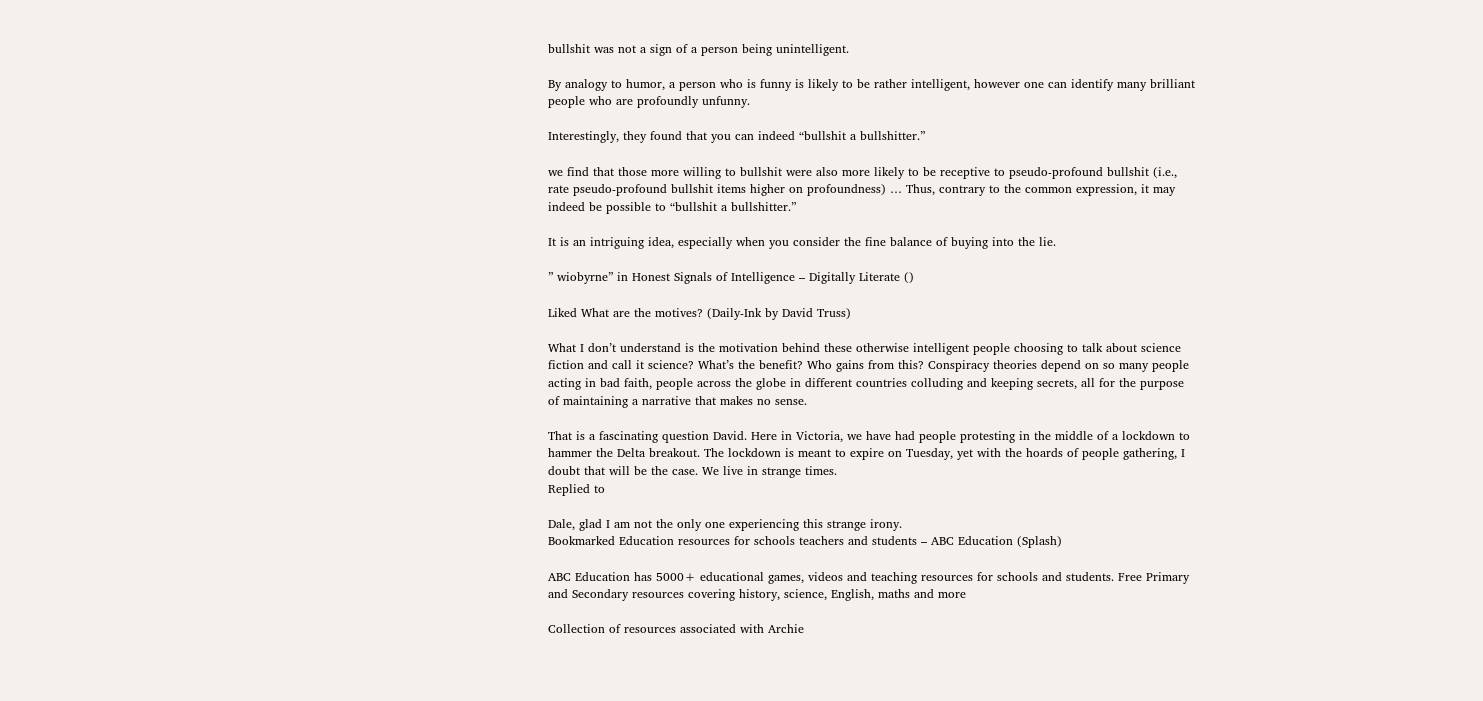bullshit was not a sign of a person being unintelligent.

By analogy to humor, a person who is funny is likely to be rather intelligent, however one can identify many brilliant people who are profoundly unfunny.

Interestingly, they found that you can indeed “bullshit a bullshitter.”

we find that those more willing to bullshit were also more likely to be receptive to pseudo-profound bullshit (i.e., rate pseudo-profound bullshit items higher on profoundness) … Thus, contrary to the common expression, it may indeed be possible to “bullshit a bullshitter.”

It is an intriguing idea, especially when you consider the fine balance of buying into the lie.

” wiobyrne” in Honest Signals of Intelligence – Digitally Literate ()

Liked What are the motives? (Daily-Ink by David Truss)

What I don’t understand is the motivation behind these otherwise intelligent people choosing to talk about science fiction and call it science? What’s the benefit? Who gains from this? Conspiracy theories depend on so many people acting in bad faith, people across the globe in different countries colluding and keeping secrets, all for the purpose of maintaining a narrative that makes no sense.

That is a fascinating question David. Here in Victoria, we have had people protesting in the middle of a lockdown to hammer the Delta breakout. The lockdown is meant to expire on Tuesday, yet with the hoards of people gathering, I doubt that will be the case. We live in strange times.
Replied to

Dale, glad I am not the only one experiencing this strange irony.
Bookmarked Education resources for schools teachers and students – ABC Education (Splash)

ABC Education has 5000+ educational games, videos and teaching resources for schools and students. Free Primary and Secondary resources covering history, science, English, maths and more

Collection of resources associated with Archie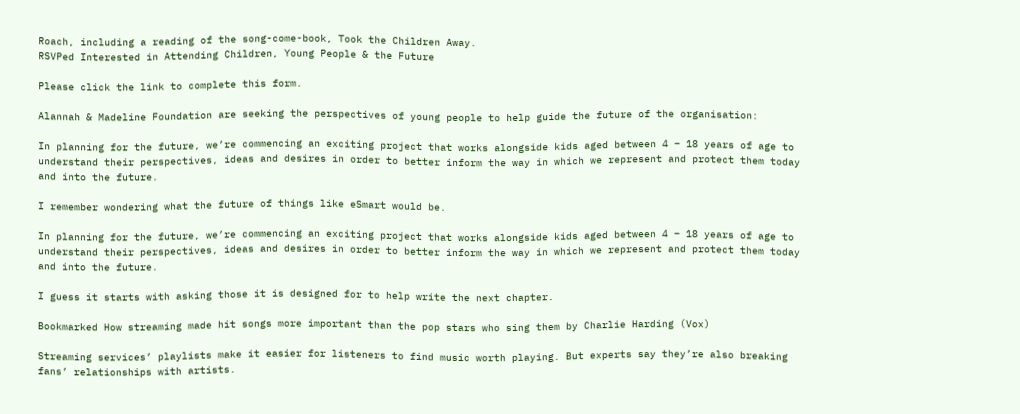Roach, including a reading of the song-come-book, Took the Children Away.
RSVPed Interested in Attending Children, Young People & the Future

Please click the link to complete this form.

Alannah & Madeline Foundation are seeking the perspectives of young people to help guide the future of the organisation:

In planning for the future, we’re commencing an exciting project that works alongside kids aged between 4 – 18 years of age to understand their perspectives, ideas and desires in order to better inform the way in which we represent and protect them today and into the future.

I remember wondering what the future of things like eSmart would be.

In planning for the future, we’re commencing an exciting project that works alongside kids aged between 4 – 18 years of age to understand their perspectives, ideas and desires in order to better inform the way in which we represent and protect them today and into the future.

I guess it starts with asking those it is designed for to help write the next chapter.

Bookmarked How streaming made hit songs more important than the pop stars who sing them by Charlie Harding (Vox)

Streaming services’ playlists make it easier for listeners to find music worth playing. But experts say they’re also breaking fans’ relationships with artists.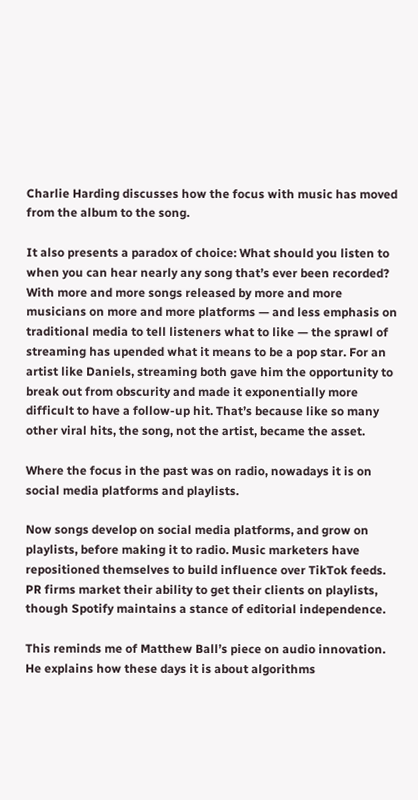Charlie Harding discusses how the focus with music has moved from the album to the song.

It also presents a paradox of choice: What should you listen to when you can hear nearly any song that’s ever been recorded? With more and more songs released by more and more musicians on more and more platforms — and less emphasis on traditional media to tell listeners what to like — the sprawl of streaming has upended what it means to be a pop star. For an artist like Daniels, streaming both gave him the opportunity to break out from obscurity and made it exponentially more difficult to have a follow-up hit. That’s because like so many other viral hits, the song, not the artist, became the asset.

Where the focus in the past was on radio, nowadays it is on social media platforms and playlists.

Now songs develop on social media platforms, and grow on playlists, before making it to radio. Music marketers have repositioned themselves to build influence over TikTok feeds. PR firms market their ability to get their clients on playlists, though Spotify maintains a stance of editorial independence.

This reminds me of Matthew Ball’s piece on audio innovation. He explains how these days it is about algorithms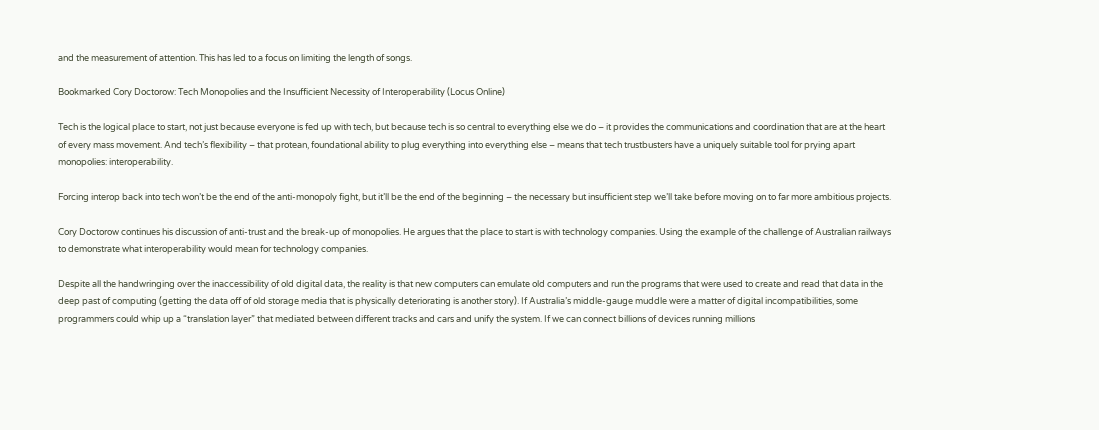and the measurement of attention. This has led to a focus on limiting the length of songs.

Bookmarked Cory Doctorow: Tech Monopolies and the Insufficient Necessity of Interoperability (Locus Online)

Tech is the logical place to start, not just because everyone is fed up with tech, but because tech is so central to everything else we do – it provides the communications and coordination that are at the heart of every mass movement. And tech’s flexibility – that protean, foundational ability to plug everything into everything else – means that tech trustbusters have a uniquely suitable tool for prying apart monopolies: interoperability.

Forcing interop back into tech won’t be the end of the anti-monopoly fight, but it’ll be the end of the beginning – the necessary but insufficient step we’ll take before moving on to far more ambitious projects.

Cory Doctorow continues his discussion of anti-trust and the break-up of monopolies. He argues that the place to start is with technology companies. Using the example of the challenge of Australian railways to demonstrate what interoperability would mean for technology companies.

Despite all the handwringing over the inaccessibility of old digital data, the reality is that new computers can emulate old computers and run the programs that were used to create and read that data in the deep past of computing (getting the data off of old storage media that is physically deteriorating is another story). If Australia’s middle-gauge muddle were a matter of digital incompatibilities, some programmers could whip up a “translation layer” that mediated between different tracks and cars and unify the system. If we can connect billions of devices running millions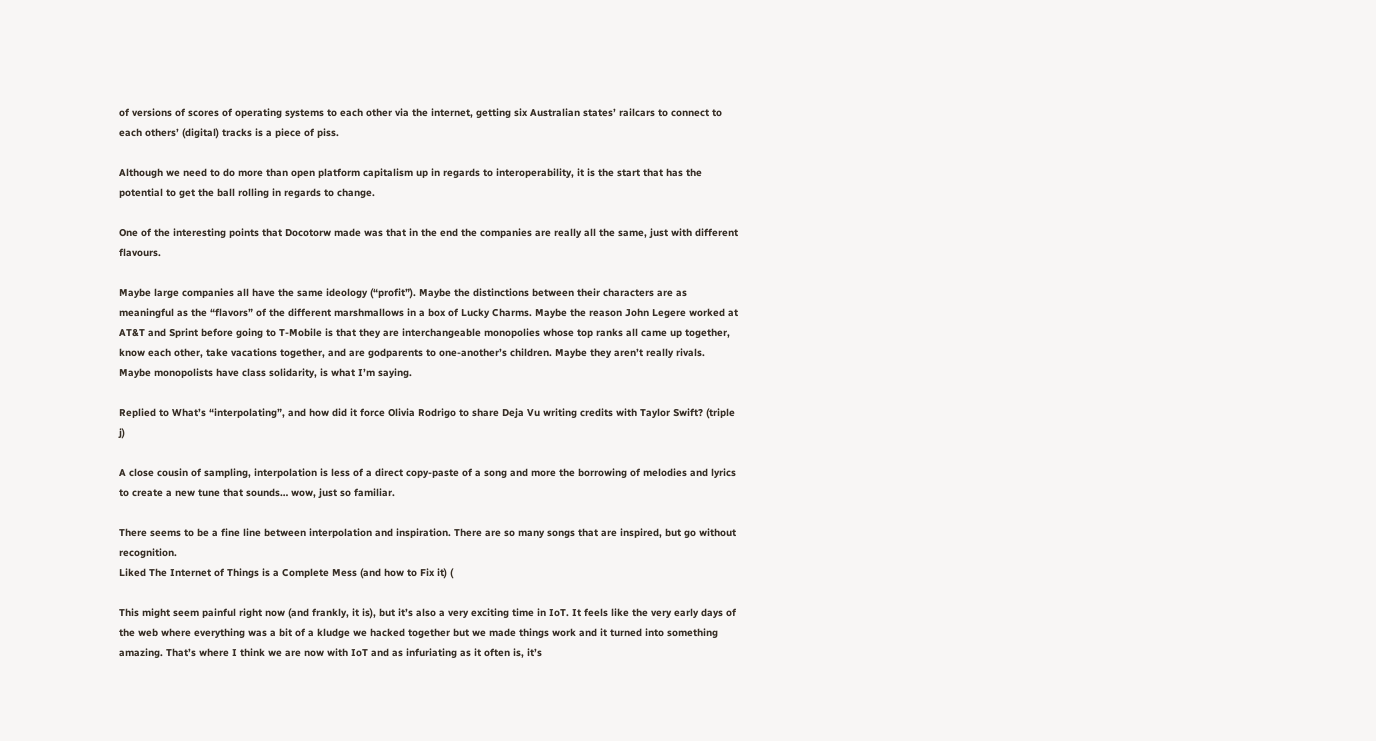of versions of scores of operating systems to each other via the internet, getting six Australian states’ railcars to connect to each others’ (digital) tracks is a piece of piss.

Although we need to do more than open platform capitalism up in regards to interoperability, it is the start that has the potential to get the ball rolling in regards to change.

One of the interesting points that Docotorw made was that in the end the companies are really all the same, just with different flavours.

Maybe large companies all have the same ideology (“profit”). Maybe the distinctions between their characters are as meaningful as the “flavors” of the different marshmallows in a box of Lucky Charms. Maybe the reason John Legere worked at AT&T and Sprint before going to T-Mobile is that they are interchangeable monopolies whose top ranks all came up together, know each other, take vacations together, and are godparents to one-another’s children. Maybe they aren’t really rivals.
Maybe monopolists have class solidarity, is what I’m saying.

Replied to What’s “interpolating”, and how did it force Olivia Rodrigo to share Deja Vu writing credits with Taylor Swift? (triple j)

A close cousin of sampling, interpolation is less of a direct copy-paste of a song and more the borrowing of melodies and lyrics to create a new tune that sounds… wow, just so familiar.

There seems to be a fine line between interpolation and inspiration. There are so many songs that are inspired, but go without recognition.
Liked The Internet of Things is a Complete Mess (and how to Fix it) (

This might seem painful right now (and frankly, it is), but it’s also a very exciting time in IoT. It feels like the very early days of the web where everything was a bit of a kludge we hacked together but we made things work and it turned into something amazing. That’s where I think we are now with IoT and as infuriating as it often is, it’s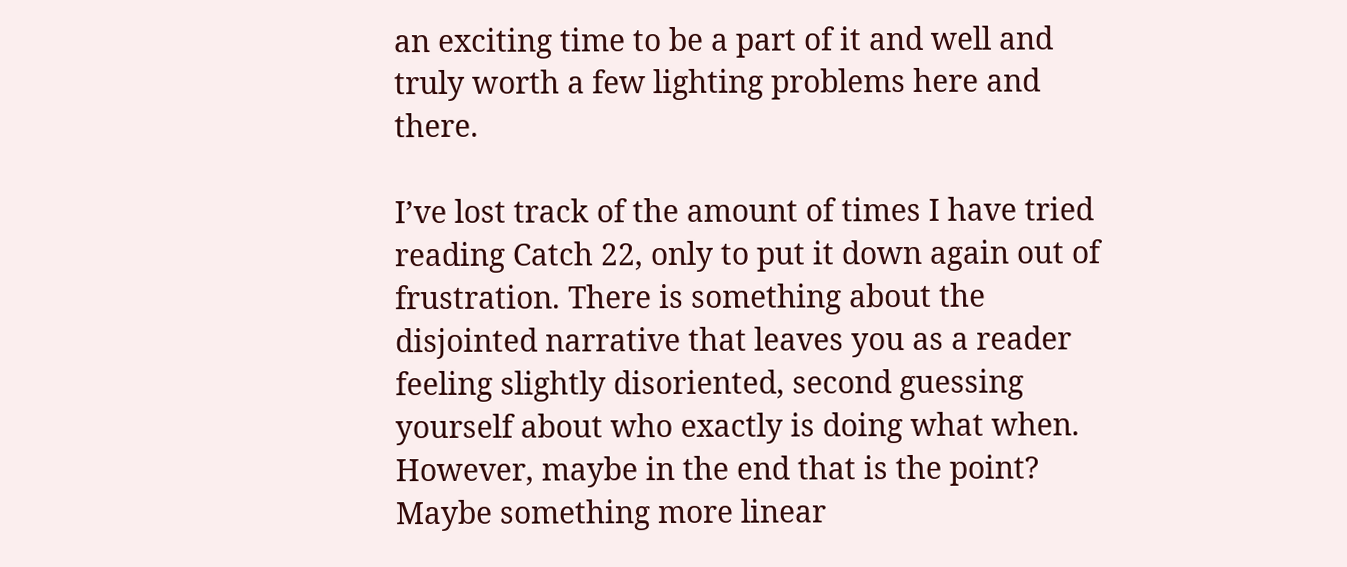an exciting time to be a part of it and well and truly worth a few lighting problems here and there.

I’ve lost track of the amount of times I have tried reading Catch 22, only to put it down again out of frustration. There is something about the disjointed narrative that leaves you as a reader feeling slightly disoriented, second guessing yourself about who exactly is doing what when. However, maybe in the end that is the point? Maybe something more linear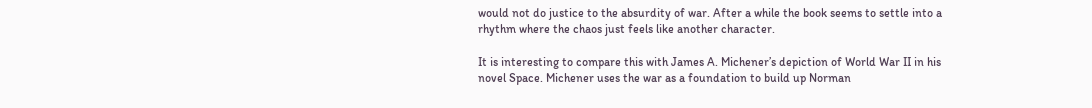would not do justice to the absurdity of war. After a while the book seems to settle into a rhythm where the chaos just feels like another character.

It is interesting to compare this with James A. Michener’s depiction of World War II in his novel Space. Michener uses the war as a foundation to build up Norman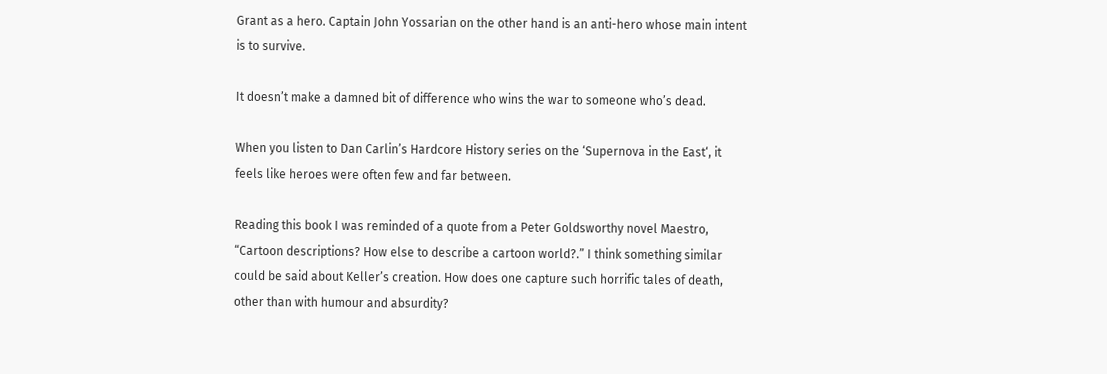Grant as a hero. Captain John Yossarian on the other hand is an anti-hero whose main intent is to survive.

It doesn’t make a damned bit of difference who wins the war to someone who’s dead.

When you listen to Dan Carlin’s Hardcore History series on the ‘Supernova in the East‘, it feels like heroes were often few and far between.

Reading this book I was reminded of a quote from a Peter Goldsworthy novel Maestro, “Cartoon descriptions? How else to describe a cartoon world?.” I think something similar could be said about Keller’s creation. How does one capture such horrific tales of death, other than with humour and absurdity?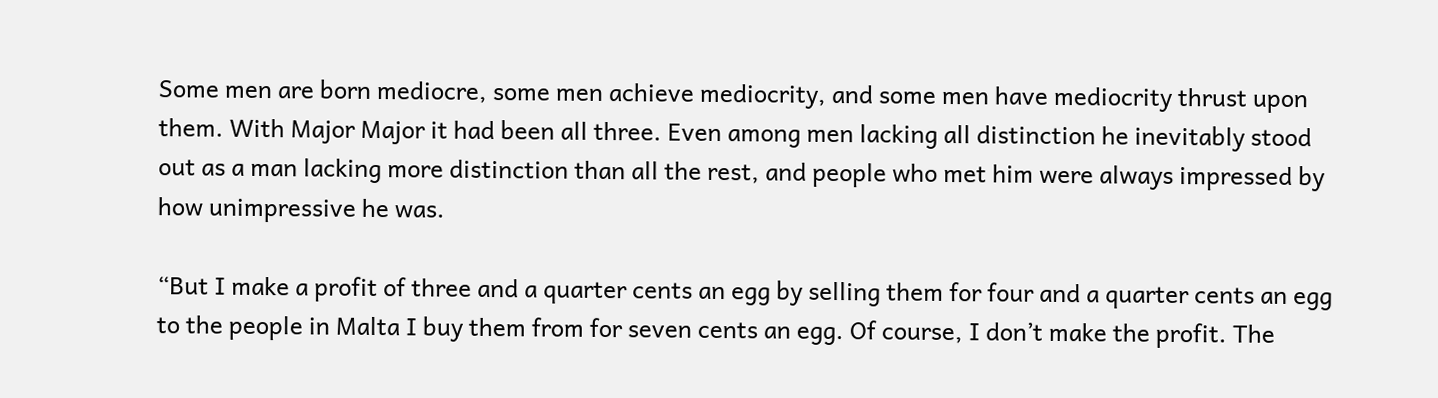Some men are born mediocre, some men achieve mediocrity, and some men have mediocrity thrust upon them. With Major Major it had been all three. Even among men lacking all distinction he inevitably stood out as a man lacking more distinction than all the rest, and people who met him were always impressed by how unimpressive he was.

“But I make a profit of three and a quarter cents an egg by selling them for four and a quarter cents an egg to the people in Malta I buy them from for seven cents an egg. Of course, I don’t make the profit. The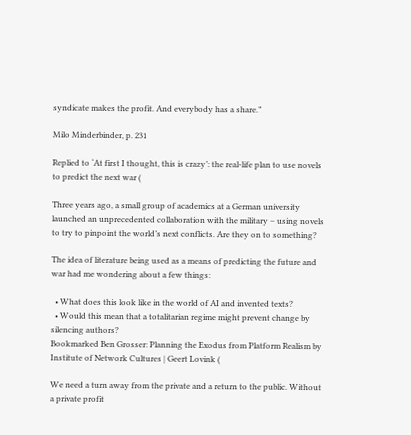syndicate makes the profit. And everybody has a share.”

Milo Minderbinder, p. 231

Replied to ‘At first I thought, this is crazy’: the real-life plan to use novels to predict the next war (

Three years ago, a small group of academics at a German university launched an unprecedented collaboration with the military – using novels to try to pinpoint the world’s next conflicts. Are they on to something?

The idea of literature being used as a means of predicting the future and war had me wondering about a few things:

  • What does this look like in the world of AI and invented texts?
  • Would this mean that a totalitarian regime might prevent change by silencing authors?
Bookmarked Ben Grosser: Planning the Exodus from Platform Realism by Institute of Network Cultures | Geert Lovink (

We need a turn away from the private and a return to the public. Without a private profit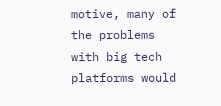motive, many of the problems with big tech platforms would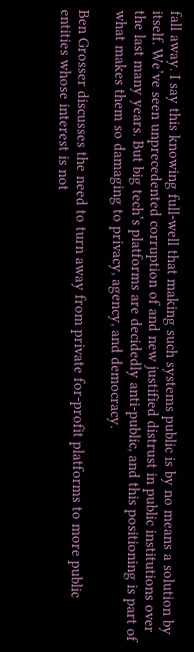fall away. I say this knowing full-well that making such systems public is by no means a solution by itself. We’ve seen unprecedented corruption of and new justified distrust in public institutions over the last many years. But big tech’s platforms are decidedly anti-public, and this positioning is part of what makes them so damaging to privacy, agency, and democracy.

Ben Grosser discusses the need to turn away from private for-profit platforms to more public entities whose interest is not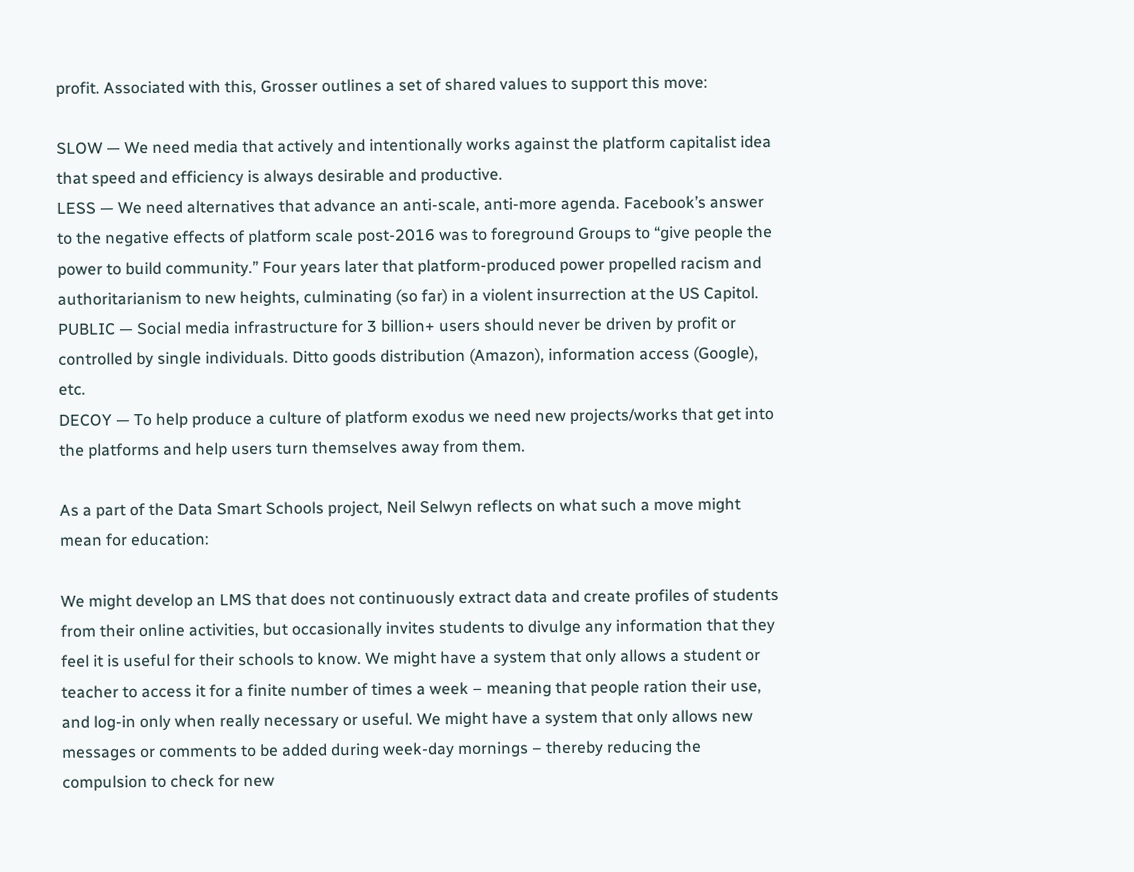profit. Associated with this, Grosser outlines a set of shared values to support this move:

SLOW — We need media that actively and intentionally works against the platform capitalist idea that speed and efficiency is always desirable and productive.
LESS — We need alternatives that advance an anti-scale, anti-more agenda. Facebook’s answer to the negative effects of platform scale post-2016 was to foreground Groups to “give people the power to build community.” Four years later that platform-produced power propelled racism and authoritarianism to new heights, culminating (so far) in a violent insurrection at the US Capitol.
PUBLIC — Social media infrastructure for 3 billion+ users should never be driven by profit or controlled by single individuals. Ditto goods distribution (Amazon), information access (Google), etc.
DECOY — To help produce a culture of platform exodus we need new projects/works that get into the platforms and help users turn themselves away from them.

As a part of the Data Smart Schools project, Neil Selwyn reflects on what such a move might mean for education:

We might develop an LMS that does not continuously extract data and create profiles of students from their online activities, but occasionally invites students to divulge any information that they feel it is useful for their schools to know. We might have a system that only allows a student or teacher to access it for a finite number of times a week – meaning that people ration their use, and log-in only when really necessary or useful. We might have a system that only allows new messages or comments to be added during week-day mornings – thereby reducing the compulsion to check for new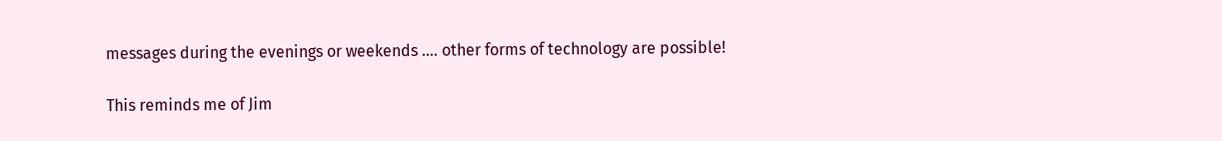messages during the evenings or weekends …. other forms of technology are possible!

This reminds me of Jim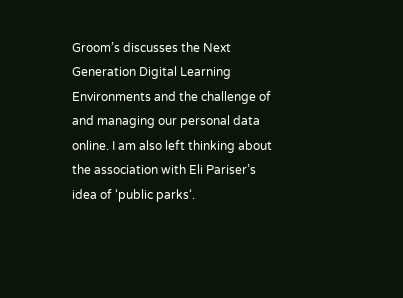Groom’s discusses the Next Generation Digital Learning Environments and the challenge of and managing our personal data online. I am also left thinking about the association with Eli Pariser’s idea of ‘public parks‘.